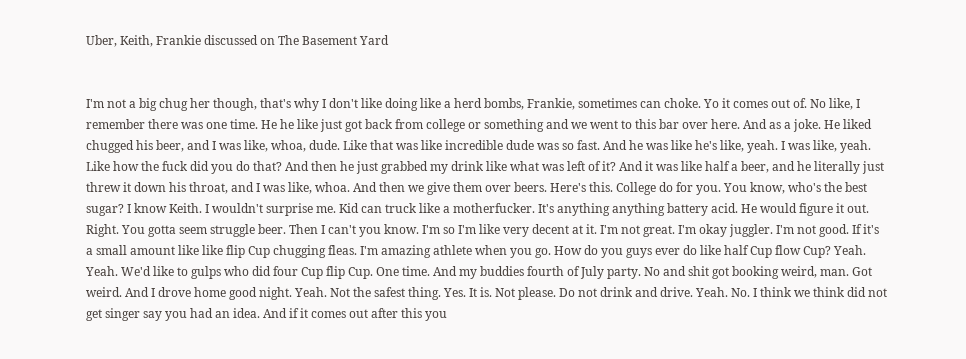Uber, Keith, Frankie discussed on The Basement Yard


I'm not a big chug her though, that's why I don't like doing like a herd bombs, Frankie, sometimes can choke. Yo it comes out of. No like, I remember there was one time. He he like just got back from college or something and we went to this bar over here. And as a joke. He liked chugged his beer, and I was like, whoa, dude. Like that was like incredible dude was so fast. And he was like he's like, yeah. I was like, yeah. Like how the fuck did you do that? And then he just grabbed my drink like what was left of it? And it was like half a beer, and he literally just threw it down his throat, and I was like, whoa. And then we give them over beers. Here's this. College do for you. You know, who's the best sugar? I know Keith. I wouldn't surprise me. Kid can truck like a motherfucker. It's anything anything battery acid. He would figure it out. Right. You gotta seem struggle beer. Then I can't you know. I'm so I'm like very decent at it. I'm not great. I'm okay juggler. I'm not good. If it's a small amount like like flip Cup chugging fleas. I'm amazing athlete when you go. How do you guys ever do like half Cup flow Cup? Yeah. Yeah. We'd like to gulps who did four Cup flip Cup. One time. And my buddies fourth of July party. No and shit got booking weird, man. Got weird. And I drove home good night. Yeah. Not the safest thing. Yes. It is. Not please. Do not drink and drive. Yeah. No. I think we think did not get singer say you had an idea. And if it comes out after this you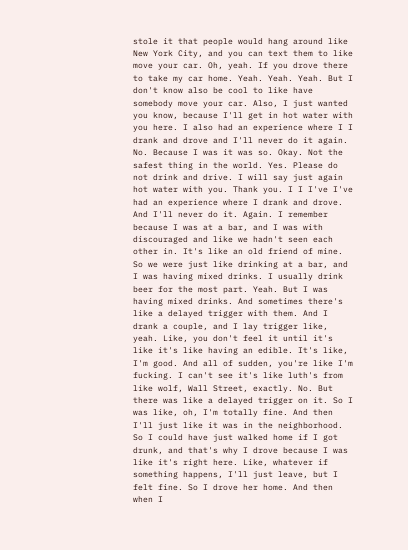stole it that people would hang around like New York City, and you can text them to like move your car. Oh, yeah. If you drove there to take my car home. Yeah. Yeah. Yeah. But I don't know also be cool to like have somebody move your car. Also, I just wanted you know, because I'll get in hot water with you here. I also had an experience where I I drank and drove and I'll never do it again. No. Because I was it was so. Okay. Not the safest thing in the world. Yes. Please do not drink and drive. I will say just again hot water with you. Thank you. I I I've I've had an experience where I drank and drove. And I'll never do it. Again. I remember because I was at a bar, and I was with discouraged and like we hadn't seen each other in. It's like an old friend of mine. So we were just like drinking at a bar, and I was having mixed drinks. I usually drink beer for the most part. Yeah. But I was having mixed drinks. And sometimes there's like a delayed trigger with them. And I drank a couple, and I lay trigger like, yeah. Like, you don't feel it until it's like it's like having an edible. It's like, I'm good. And all of sudden, you're like I'm fucking. I can't see it's like luth's from like wolf, Wall Street, exactly. No. But there was like a delayed trigger on it. So I was like, oh, I'm totally fine. And then I'll just like it was in the neighborhood. So I could have just walked home if I got drunk, and that's why I drove because I was like it's right here. Like, whatever if something happens, I'll just leave, but I felt fine. So I drove her home. And then when I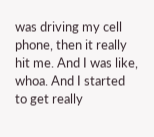was driving my cell phone, then it really hit me. And I was like, whoa. And I started to get really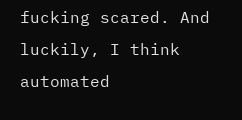fucking scared. And luckily, I think automated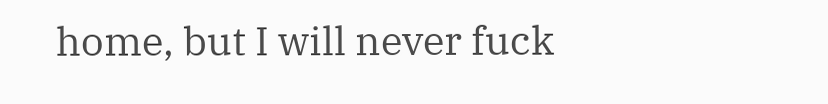home, but I will never fuck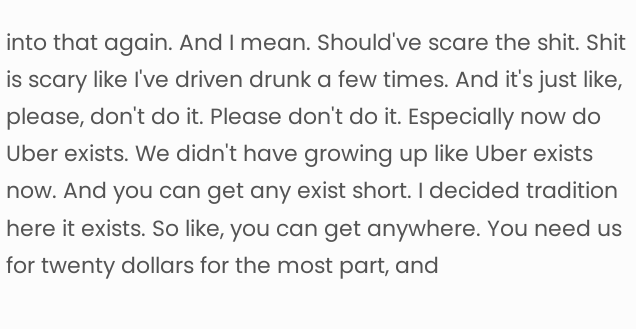into that again. And I mean. Should've scare the shit. Shit is scary like I've driven drunk a few times. And it's just like, please, don't do it. Please don't do it. Especially now do Uber exists. We didn't have growing up like Uber exists now. And you can get any exist short. I decided tradition here it exists. So like, you can get anywhere. You need us for twenty dollars for the most part, and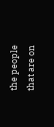the people that are on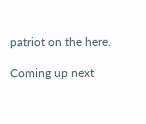patriot on the here.

Coming up next